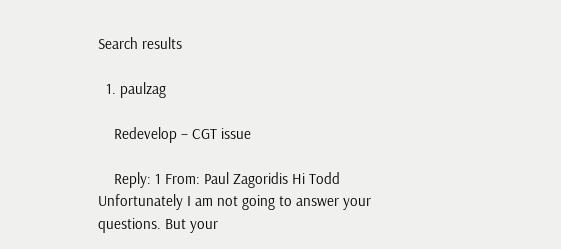Search results

  1. paulzag

    Redevelop – CGT issue

    Reply: 1 From: Paul Zagoridis Hi Todd Unfortunately I am not going to answer your questions. But your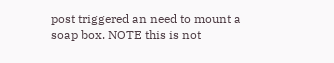post triggered an need to mount a soap box. NOTE this is not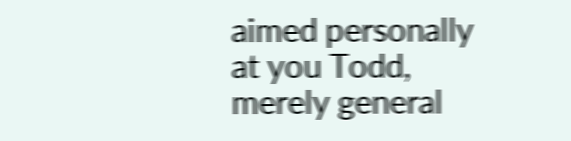aimed personally at you Todd, merely general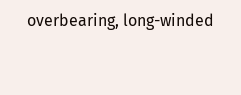overbearing, long-winded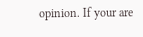opinion. If your are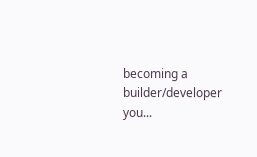becoming a builder/developer you...